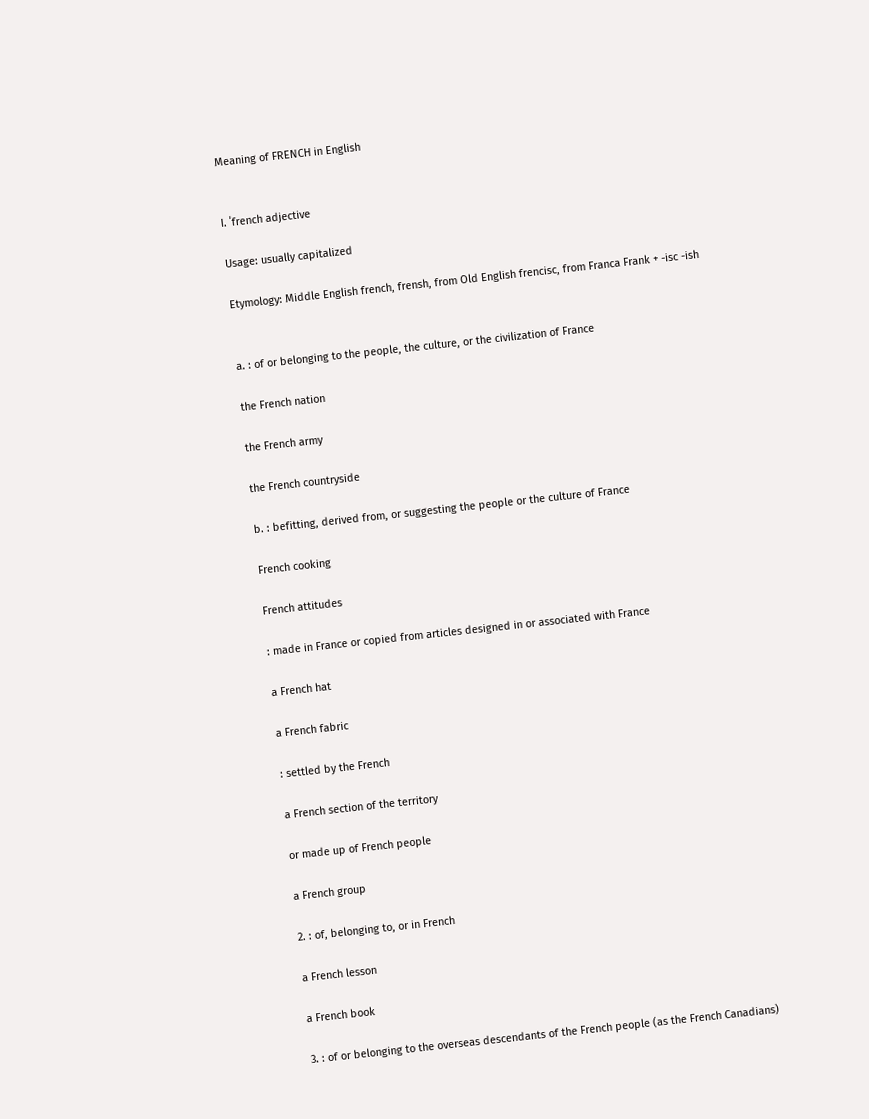Meaning of FRENCH in English


I. ˈfrench adjective

Usage: usually capitalized

Etymology: Middle English french, frensh, from Old English frencisc, from Franca Frank + -isc -ish


a. : of or belonging to the people, the culture, or the civilization of France

the French nation

the French army

the French countryside

b. : befitting, derived from, or suggesting the people or the culture of France

French cooking

French attitudes

: made in France or copied from articles designed in or associated with France

a French hat

a French fabric

: settled by the French

a French section of the territory

or made up of French people

a French group

2. : of, belonging to, or in French

a French lesson

a French book

3. : of or belonging to the overseas descendants of the French people (as the French Canadians)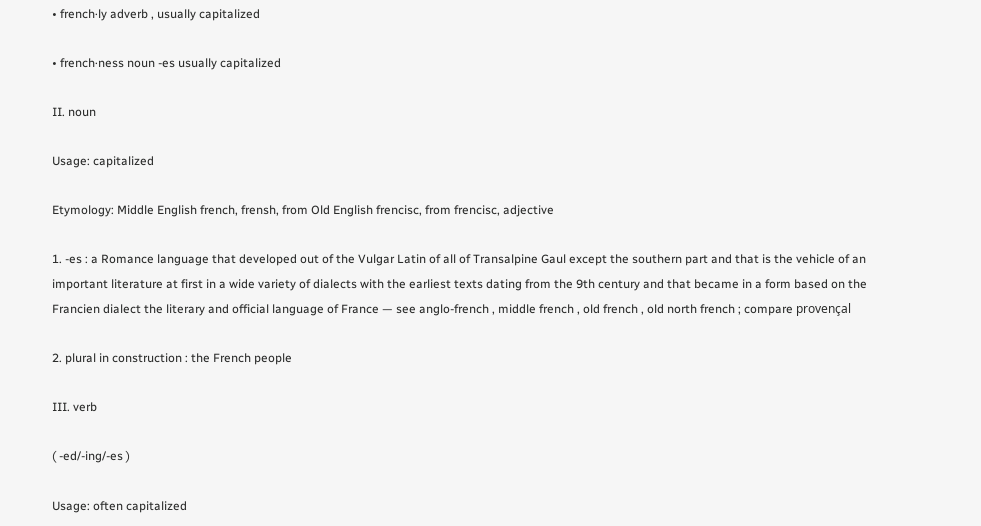• french·ly adverb , usually capitalized

• french·ness noun -es usually capitalized

II. noun

Usage: capitalized

Etymology: Middle English french, frensh, from Old English frencisc, from frencisc, adjective

1. -es : a Romance language that developed out of the Vulgar Latin of all of Transalpine Gaul except the southern part and that is the vehicle of an important literature at first in a wide variety of dialects with the earliest texts dating from the 9th century and that became in a form based on the Francien dialect the literary and official language of France — see anglo-french , middle french , old french , old north french ; compare provençal

2. plural in construction : the French people

III. verb

( -ed/-ing/-es )

Usage: often capitalized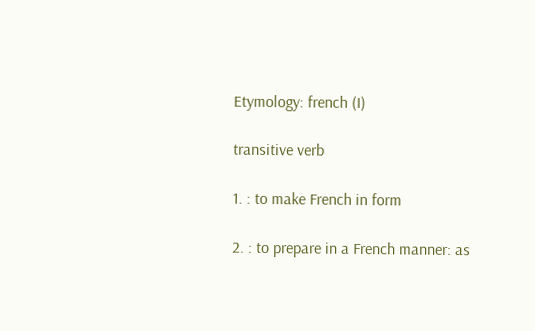Etymology: french (I)

transitive verb

1. : to make French in form

2. : to prepare in a French manner: as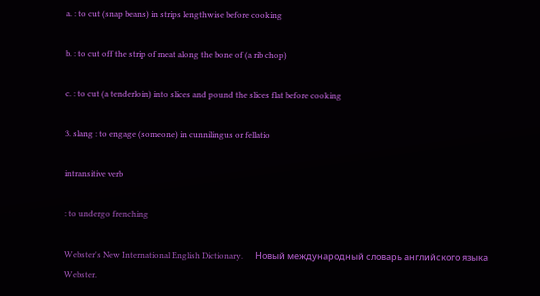a. : to cut (snap beans) in strips lengthwise before cooking

b. : to cut off the strip of meat along the bone of (a rib chop)

c. : to cut (a tenderloin) into slices and pound the slices flat before cooking

3. slang : to engage (someone) in cunnilingus or fellatio

intransitive verb

: to undergo frenching

Webster's New International English Dictionary.      Новый международный словарь английского языка Webster.